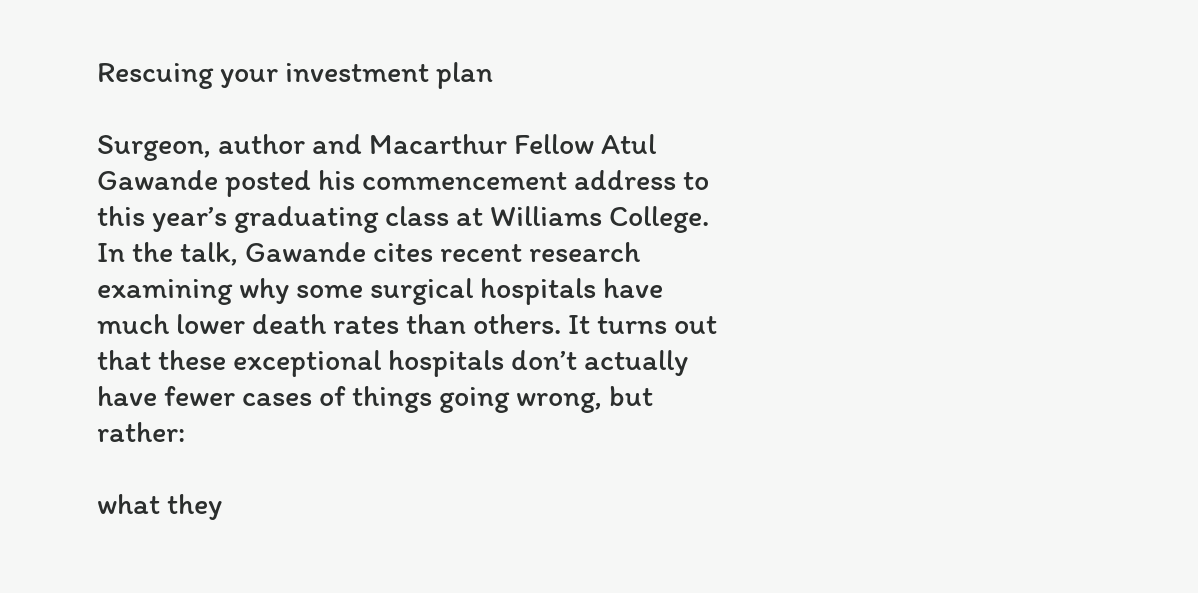Rescuing your investment plan

Surgeon, author and Macarthur Fellow Atul Gawande posted his commencement address to this year’s graduating class at Williams College. In the talk, Gawande cites recent research examining why some surgical hospitals have much lower death rates than others. It turns out that these exceptional hospitals don’t actually have fewer cases of things going wrong, but rather:

what they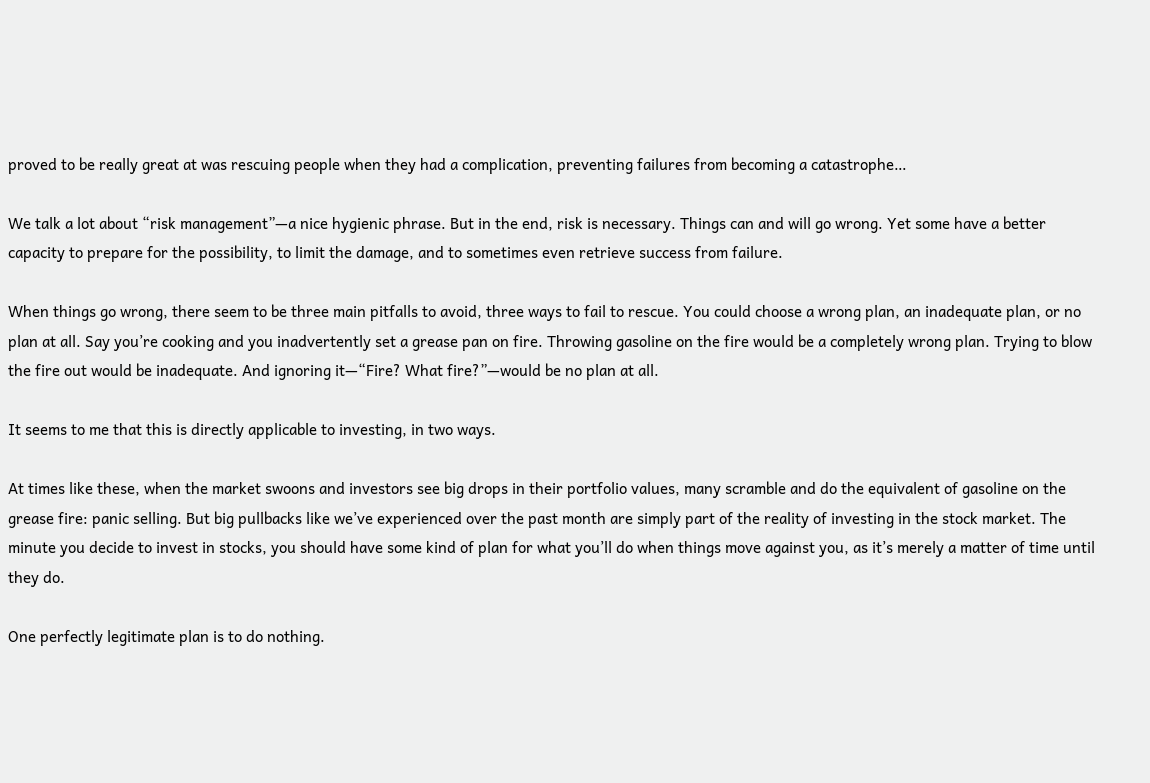proved to be really great at was rescuing people when they had a complication, preventing failures from becoming a catastrophe…

We talk a lot about “risk management”—a nice hygienic phrase. But in the end, risk is necessary. Things can and will go wrong. Yet some have a better capacity to prepare for the possibility, to limit the damage, and to sometimes even retrieve success from failure.

When things go wrong, there seem to be three main pitfalls to avoid, three ways to fail to rescue. You could choose a wrong plan, an inadequate plan, or no plan at all. Say you’re cooking and you inadvertently set a grease pan on fire. Throwing gasoline on the fire would be a completely wrong plan. Trying to blow the fire out would be inadequate. And ignoring it—“Fire? What fire?”—would be no plan at all.

It seems to me that this is directly applicable to investing, in two ways.

At times like these, when the market swoons and investors see big drops in their portfolio values, many scramble and do the equivalent of gasoline on the grease fire: panic selling. But big pullbacks like we’ve experienced over the past month are simply part of the reality of investing in the stock market. The minute you decide to invest in stocks, you should have some kind of plan for what you’ll do when things move against you, as it’s merely a matter of time until they do.

One perfectly legitimate plan is to do nothing.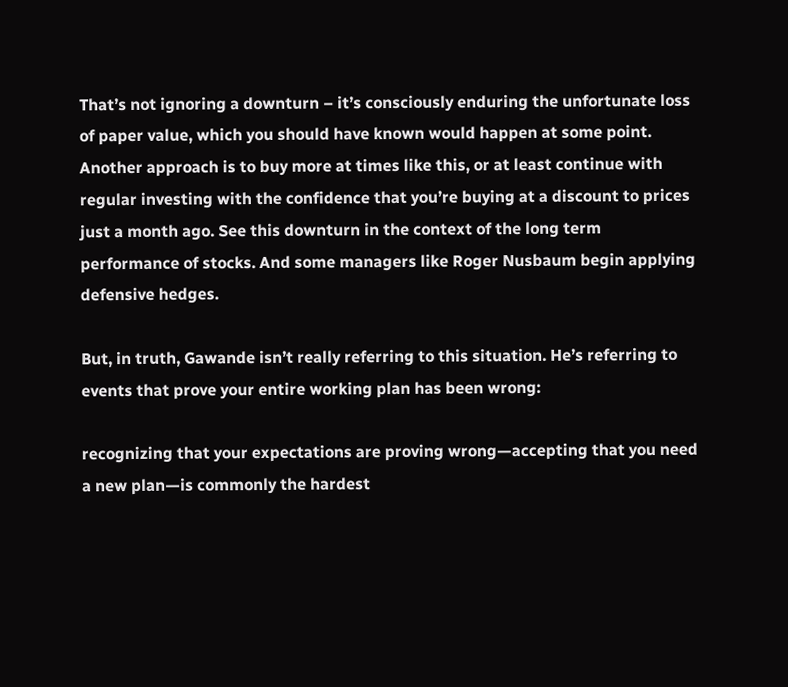That’s not ignoring a downturn – it’s consciously enduring the unfortunate loss of paper value, which you should have known would happen at some point. Another approach is to buy more at times like this, or at least continue with regular investing with the confidence that you’re buying at a discount to prices just a month ago. See this downturn in the context of the long term performance of stocks. And some managers like Roger Nusbaum begin applying defensive hedges.

But, in truth, Gawande isn’t really referring to this situation. He’s referring to events that prove your entire working plan has been wrong:

recognizing that your expectations are proving wrong—accepting that you need a new plan—is commonly the hardest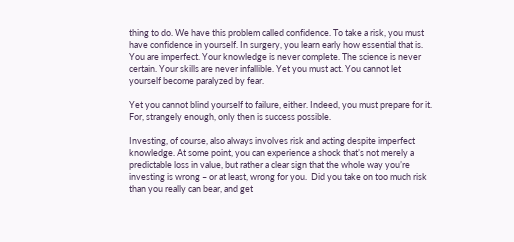thing to do. We have this problem called confidence. To take a risk, you must have confidence in yourself. In surgery, you learn early how essential that is. You are imperfect. Your knowledge is never complete. The science is never certain. Your skills are never infallible. Yet you must act. You cannot let yourself become paralyzed by fear.

Yet you cannot blind yourself to failure, either. Indeed, you must prepare for it. For, strangely enough, only then is success possible.

Investing, of course, also always involves risk and acting despite imperfect knowledge. At some point, you can experience a shock that’s not merely a predictable loss in value, but rather a clear sign that the whole way you’re investing is wrong – or at least, wrong for you.  Did you take on too much risk than you really can bear, and get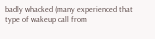badly whacked (many experienced that type of wakeup call from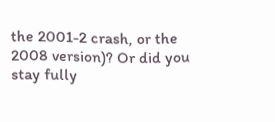the 2001-2 crash, or the 2008 version)? Or did you stay fully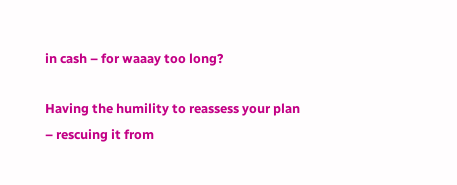in cash – for waaay too long?

Having the humility to reassess your plan – rescuing it from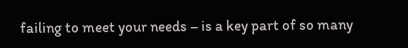failing to meet your needs – is a key part of so many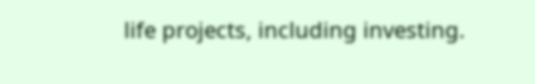life projects, including investing.